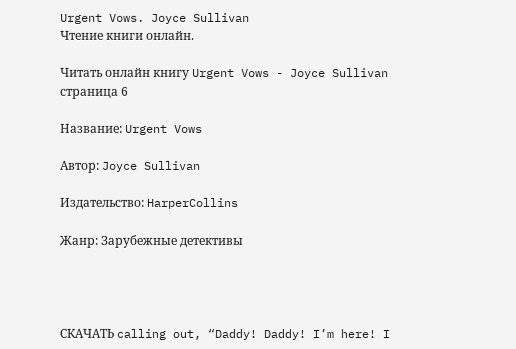Urgent Vows. Joyce Sullivan
Чтение книги онлайн.

Читать онлайн книгу Urgent Vows - Joyce Sullivan страница 6

Название: Urgent Vows

Автор: Joyce Sullivan

Издательство: HarperCollins

Жанр: Зарубежные детективы




СКАЧАТЬ calling out, “Daddy! Daddy! I’m here! I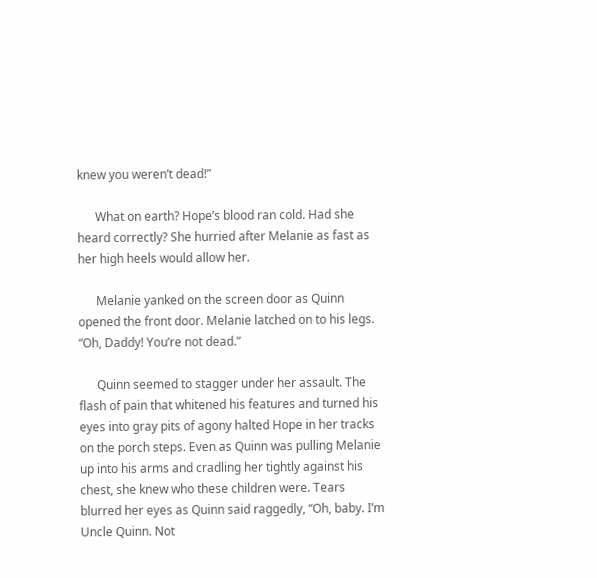knew you weren’t dead!”

      What on earth? Hope’s blood ran cold. Had she heard correctly? She hurried after Melanie as fast as her high heels would allow her.

      Melanie yanked on the screen door as Quinn opened the front door. Melanie latched on to his legs. “Oh, Daddy! You’re not dead.”

      Quinn seemed to stagger under her assault. The flash of pain that whitened his features and turned his eyes into gray pits of agony halted Hope in her tracks on the porch steps. Even as Quinn was pulling Melanie up into his arms and cradling her tightly against his chest, she knew who these children were. Tears blurred her eyes as Quinn said raggedly, “Oh, baby. I’m Uncle Quinn. Not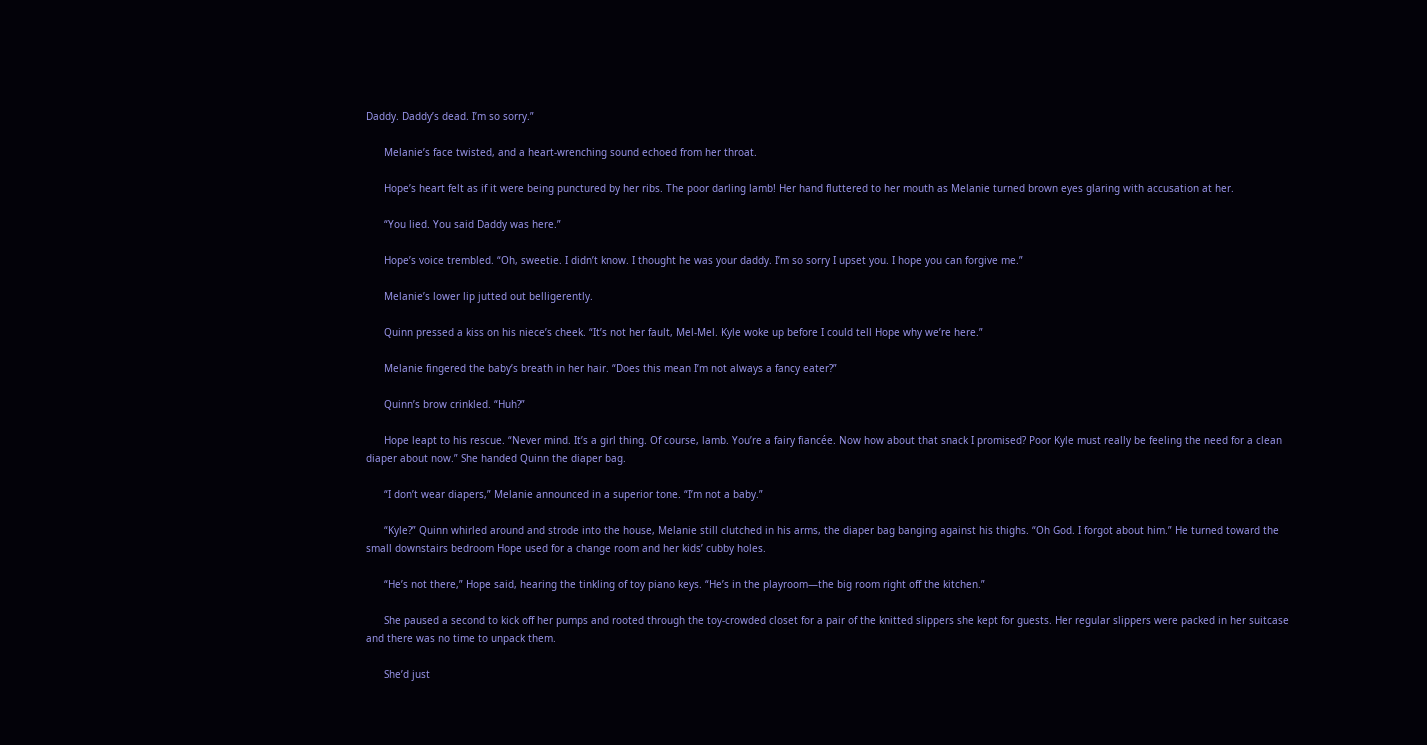Daddy. Daddy’s dead. I’m so sorry.”

      Melanie’s face twisted, and a heart-wrenching sound echoed from her throat.

      Hope’s heart felt as if it were being punctured by her ribs. The poor darling lamb! Her hand fluttered to her mouth as Melanie turned brown eyes glaring with accusation at her.

      “You lied. You said Daddy was here.”

      Hope’s voice trembled. “Oh, sweetie. I didn’t know. I thought he was your daddy. I’m so sorry I upset you. I hope you can forgive me.”

      Melanie’s lower lip jutted out belligerently.

      Quinn pressed a kiss on his niece’s cheek. “It’s not her fault, Mel-Mel. Kyle woke up before I could tell Hope why we’re here.”

      Melanie fingered the baby’s breath in her hair. “Does this mean I’m not always a fancy eater?”

      Quinn’s brow crinkled. “Huh?”

      Hope leapt to his rescue. “Never mind. It’s a girl thing. Of course, lamb. You’re a fairy fiancée. Now how about that snack I promised? Poor Kyle must really be feeling the need for a clean diaper about now.” She handed Quinn the diaper bag.

      “I don’t wear diapers,” Melanie announced in a superior tone. “I’m not a baby.”

      “Kyle?” Quinn whirled around and strode into the house, Melanie still clutched in his arms, the diaper bag banging against his thighs. “Oh God. I forgot about him.” He turned toward the small downstairs bedroom Hope used for a change room and her kids’ cubby holes.

      “He’s not there,” Hope said, hearing the tinkling of toy piano keys. “He’s in the playroom—the big room right off the kitchen.”

      She paused a second to kick off her pumps and rooted through the toy-crowded closet for a pair of the knitted slippers she kept for guests. Her regular slippers were packed in her suitcase and there was no time to unpack them.

      She’d just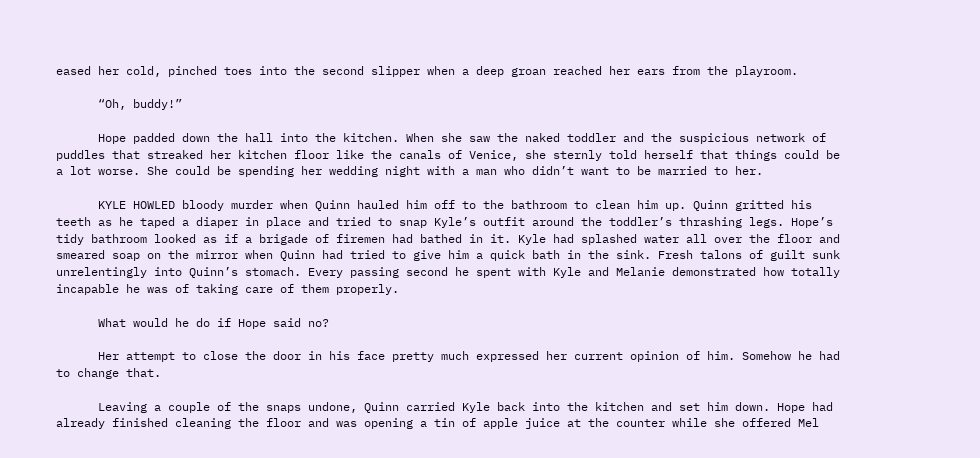eased her cold, pinched toes into the second slipper when a deep groan reached her ears from the playroom.

      “Oh, buddy!”

      Hope padded down the hall into the kitchen. When she saw the naked toddler and the suspicious network of puddles that streaked her kitchen floor like the canals of Venice, she sternly told herself that things could be a lot worse. She could be spending her wedding night with a man who didn’t want to be married to her.

      KYLE HOWLED bloody murder when Quinn hauled him off to the bathroom to clean him up. Quinn gritted his teeth as he taped a diaper in place and tried to snap Kyle’s outfit around the toddler’s thrashing legs. Hope’s tidy bathroom looked as if a brigade of firemen had bathed in it. Kyle had splashed water all over the floor and smeared soap on the mirror when Quinn had tried to give him a quick bath in the sink. Fresh talons of guilt sunk unrelentingly into Quinn’s stomach. Every passing second he spent with Kyle and Melanie demonstrated how totally incapable he was of taking care of them properly.

      What would he do if Hope said no?

      Her attempt to close the door in his face pretty much expressed her current opinion of him. Somehow he had to change that.

      Leaving a couple of the snaps undone, Quinn carried Kyle back into the kitchen and set him down. Hope had already finished cleaning the floor and was opening a tin of apple juice at the counter while she offered Mel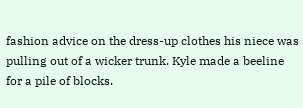fashion advice on the dress-up clothes his niece was pulling out of a wicker trunk. Kyle made a beeline for a pile of blocks.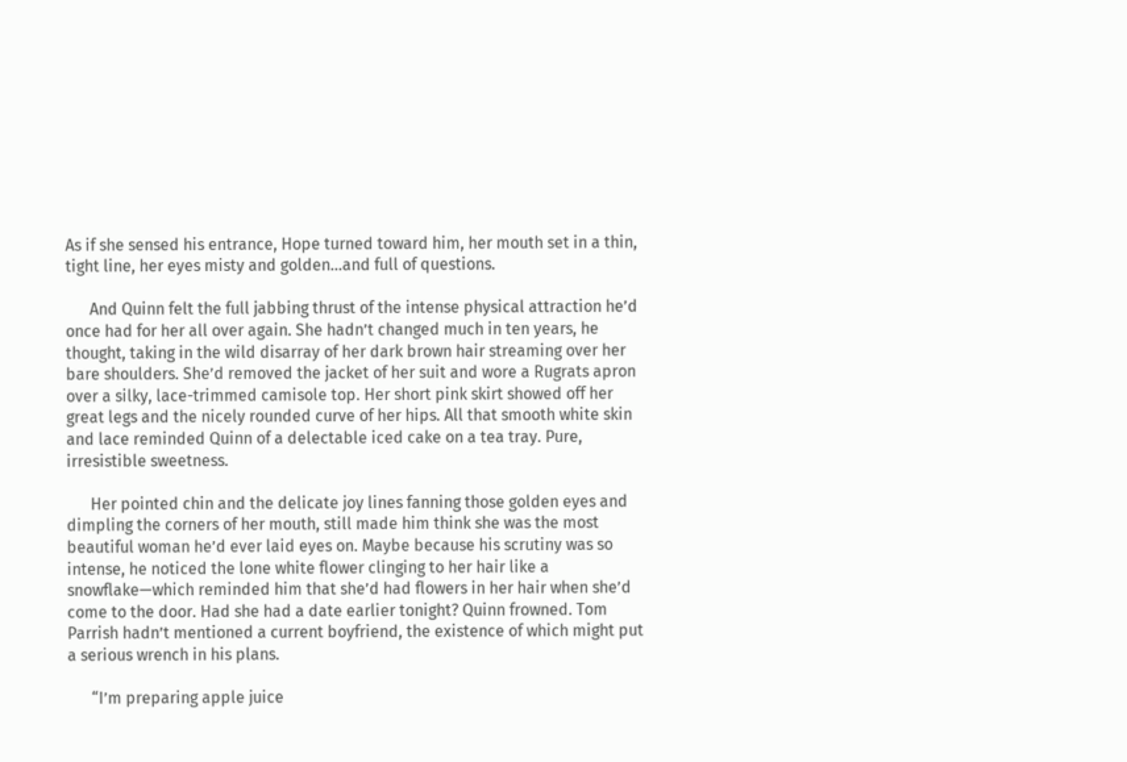As if she sensed his entrance, Hope turned toward him, her mouth set in a thin, tight line, her eyes misty and golden…and full of questions.

      And Quinn felt the full jabbing thrust of the intense physical attraction he’d once had for her all over again. She hadn’t changed much in ten years, he thought, taking in the wild disarray of her dark brown hair streaming over her bare shoulders. She’d removed the jacket of her suit and wore a Rugrats apron over a silky, lace-trimmed camisole top. Her short pink skirt showed off her great legs and the nicely rounded curve of her hips. All that smooth white skin and lace reminded Quinn of a delectable iced cake on a tea tray. Pure, irresistible sweetness.

      Her pointed chin and the delicate joy lines fanning those golden eyes and dimpling the corners of her mouth, still made him think she was the most beautiful woman he’d ever laid eyes on. Maybe because his scrutiny was so intense, he noticed the lone white flower clinging to her hair like a snowflake—which reminded him that she’d had flowers in her hair when she’d come to the door. Had she had a date earlier tonight? Quinn frowned. Tom Parrish hadn’t mentioned a current boyfriend, the existence of which might put a serious wrench in his plans.

      “I’m preparing apple juice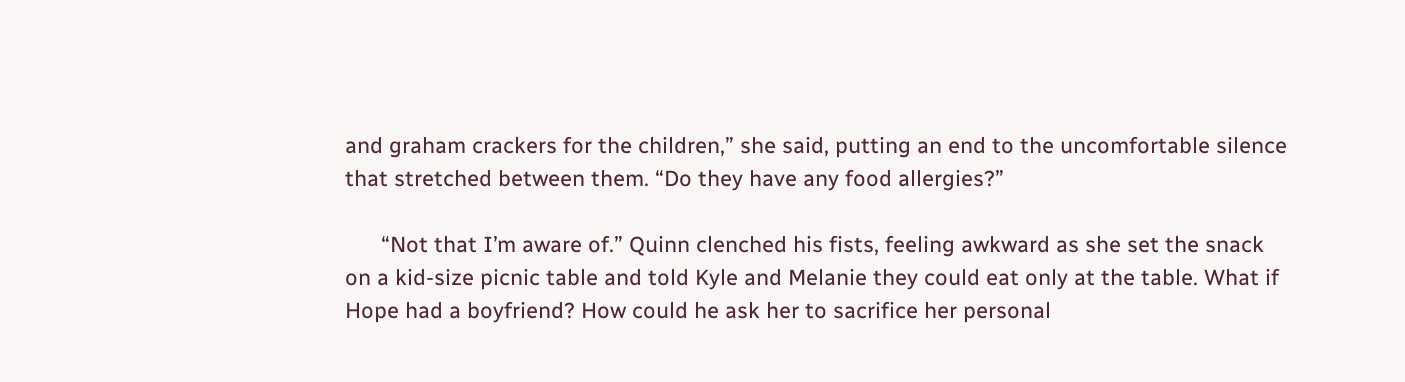and graham crackers for the children,” she said, putting an end to the uncomfortable silence that stretched between them. “Do they have any food allergies?”

      “Not that I’m aware of.” Quinn clenched his fists, feeling awkward as she set the snack on a kid-size picnic table and told Kyle and Melanie they could eat only at the table. What if Hope had a boyfriend? How could he ask her to sacrifice her personal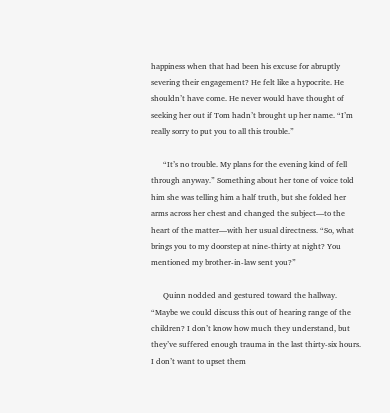happiness when that had been his excuse for abruptly severing their engagement? He felt like a hypocrite. He shouldn’t have come. He never would have thought of seeking her out if Tom hadn’t brought up her name. “I’m really sorry to put you to all this trouble.”

      “It’s no trouble. My plans for the evening kind of fell through anyway.” Something about her tone of voice told him she was telling him a half truth, but she folded her arms across her chest and changed the subject—to the heart of the matter—with her usual directness. “So, what brings you to my doorstep at nine-thirty at night? You mentioned my brother-in-law sent you?”

      Quinn nodded and gestured toward the hallway. “Maybe we could discuss this out of hearing range of the children? I don’t know how much they understand, but they’ve suffered enough trauma in the last thirty-six hours. I don’t want to upset them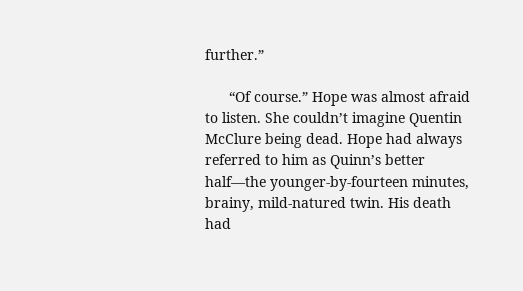further.”

      “Of course.” Hope was almost afraid to listen. She couldn’t imagine Quentin McClure being dead. Hope had always referred to him as Quinn’s better half—the younger-by-fourteen minutes, brainy, mild-natured twin. His death had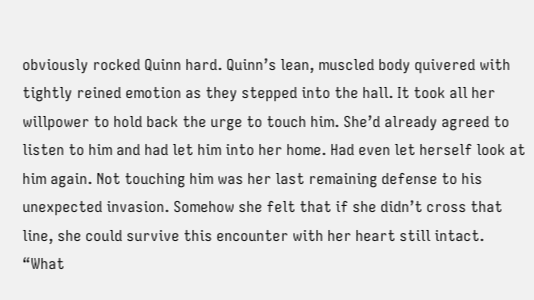obviously rocked Quinn hard. Quinn’s lean, muscled body quivered with tightly reined emotion as they stepped into the hall. It took all her willpower to hold back the urge to touch him. She’d already agreed to listen to him and had let him into her home. Had even let herself look at him again. Not touching him was her last remaining defense to his unexpected invasion. Somehow she felt that if she didn’t cross that line, she could survive this encounter with her heart still intact. “What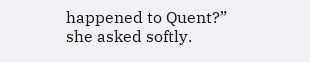happened to Quent?” she asked softly.